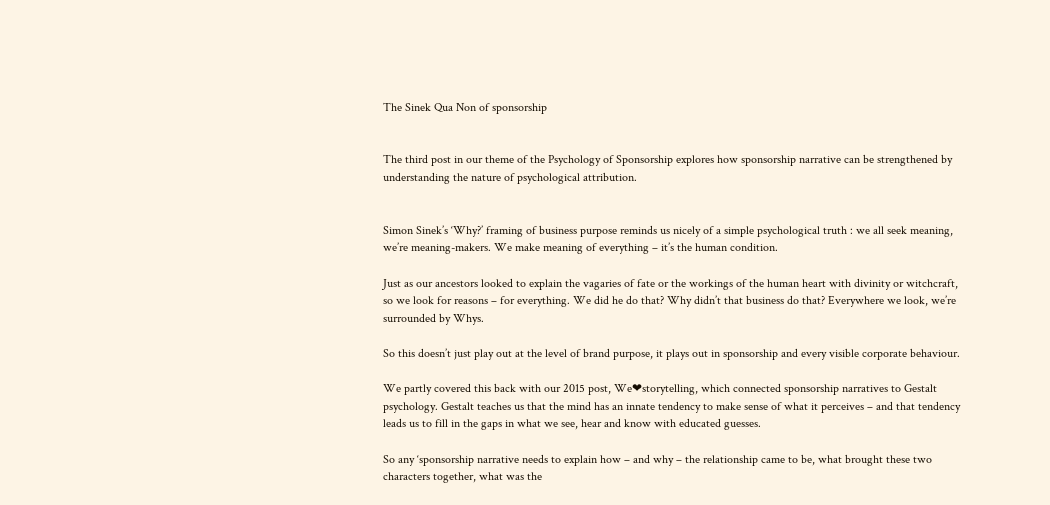The Sinek Qua Non of sponsorship


The third post in our theme of the Psychology of Sponsorship explores how sponsorship narrative can be strengthened by understanding the nature of psychological attribution.


Simon Sinek’s ‘Why?’ framing of business purpose reminds us nicely of a simple psychological truth : we all seek meaning, we’re meaning-makers. We make meaning of everything – it’s the human condition.

Just as our ancestors looked to explain the vagaries of fate or the workings of the human heart with divinity or witchcraft, so we look for reasons – for everything. We did he do that? Why didn’t that business do that? Everywhere we look, we’re surrounded by Whys.

So this doesn’t just play out at the level of brand purpose, it plays out in sponsorship and every visible corporate behaviour.

We partly covered this back with our 2015 post, We❤storytelling, which connected sponsorship narratives to Gestalt psychology. Gestalt teaches us that the mind has an innate tendency to make sense of what it perceives – and that tendency leads us to fill in the gaps in what we see, hear and know with educated guesses.

So any ‘sponsorship narrative needs to explain how – and why – the relationship came to be, what brought these two characters together, what was the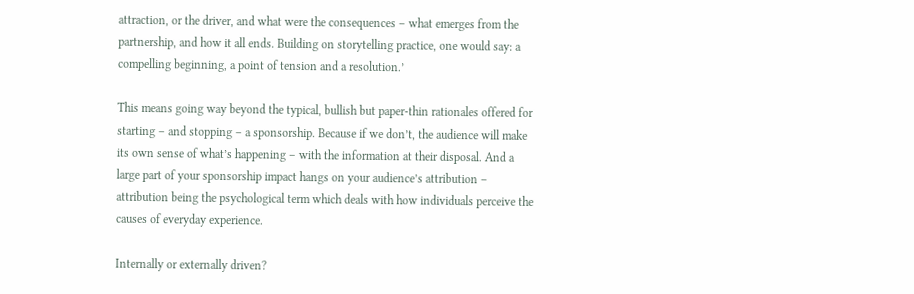attraction, or the driver, and what were the consequences – what emerges from the partnership, and how it all ends. Building on storytelling practice, one would say: a compelling beginning, a point of tension and a resolution.’

This means going way beyond the typical, bullish but paper-thin rationales offered for starting – and stopping – a sponsorship. Because if we don’t, the audience will make its own sense of what’s happening – with the information at their disposal. And a large part of your sponsorship impact hangs on your audience’s attribution – attribution being the psychological term which deals with how individuals perceive the causes of everyday experience.

Internally or externally driven?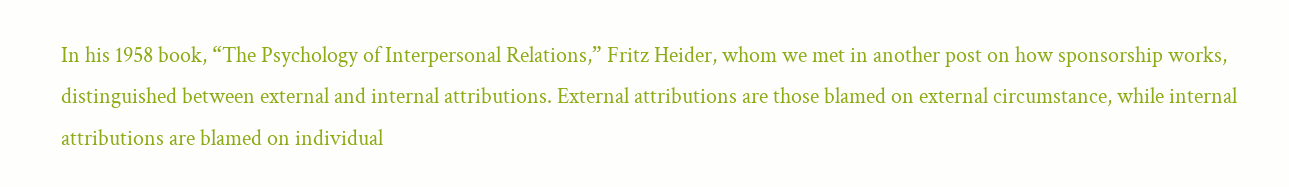In his 1958 book, “The Psychology of Interpersonal Relations,” Fritz Heider, whom we met in another post on how sponsorship works, distinguished between external and internal attributions. External attributions are those blamed on external circumstance, while internal attributions are blamed on individual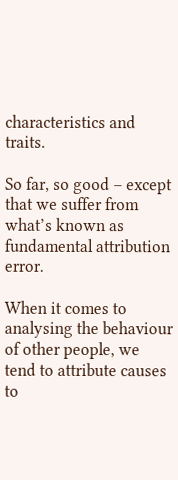characteristics and traits.

So far, so good – except that we suffer from what’s known as fundamental attribution error.

When it comes to analysing the behaviour of other people, we tend to attribute causes to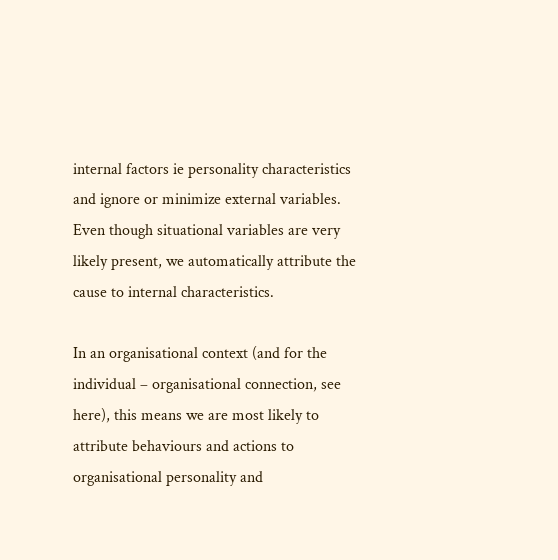internal factors ie personality characteristics and ignore or minimize external variables. Even though situational variables are very likely present, we automatically attribute the cause to internal characteristics.

In an organisational context (and for the individual – organisational connection, see here), this means we are most likely to attribute behaviours and actions to organisational personality and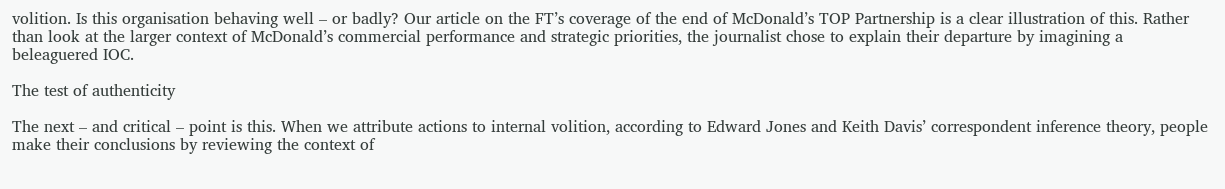volition. Is this organisation behaving well – or badly? Our article on the FT’s coverage of the end of McDonald’s TOP Partnership is a clear illustration of this. Rather than look at the larger context of McDonald’s commercial performance and strategic priorities, the journalist chose to explain their departure by imagining a beleaguered IOC.

The test of authenticity

The next – and critical – point is this. When we attribute actions to internal volition, according to Edward Jones and Keith Davis’ correspondent inference theory, people make their conclusions by reviewing the context of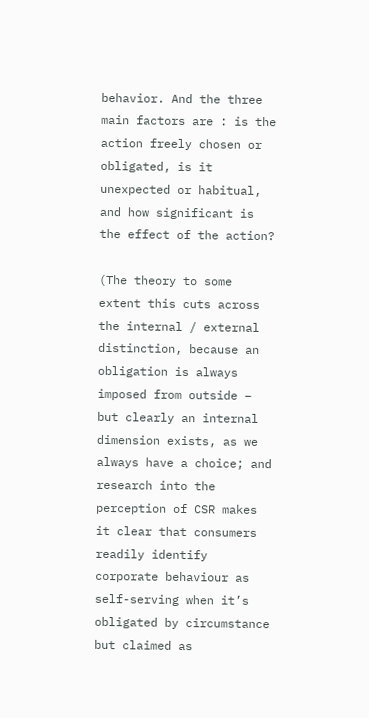behavior. And the three main factors are : is the action freely chosen or obligated, is it unexpected or habitual, and how significant is the effect of the action?

(The theory to some extent this cuts across the internal / external distinction, because an obligation is always imposed from outside – but clearly an internal dimension exists, as we always have a choice; and research into the perception of CSR makes it clear that consumers readily identify corporate behaviour as self-serving when it’s obligated by circumstance but claimed as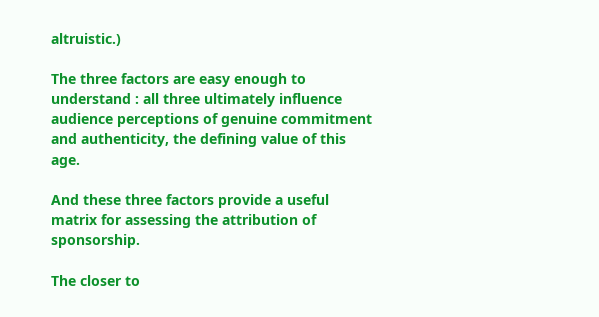altruistic.)

The three factors are easy enough to understand : all three ultimately influence audience perceptions of genuine commitment and authenticity, the defining value of this age.

And these three factors provide a useful matrix for assessing the attribution of sponsorship.

The closer to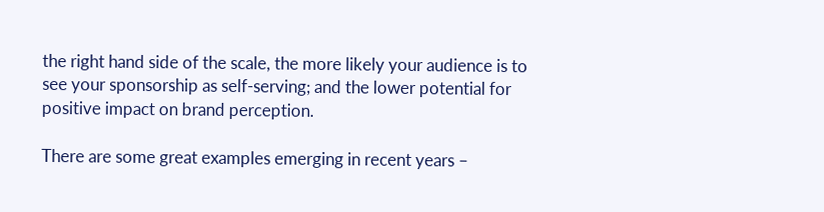the right hand side of the scale, the more likely your audience is to see your sponsorship as self-serving; and the lower potential for positive impact on brand perception.

There are some great examples emerging in recent years –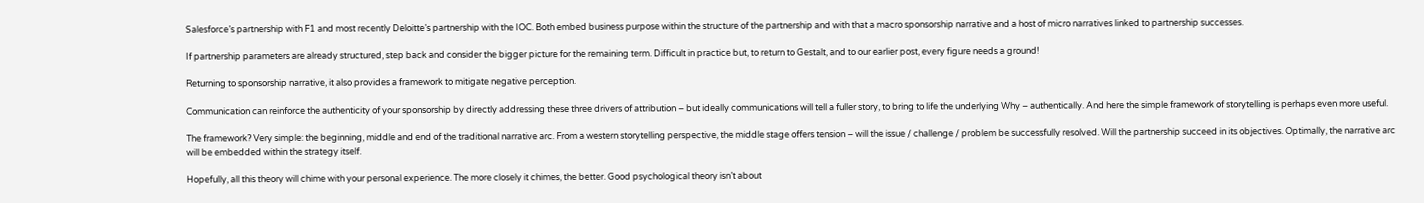Salesforce’s partnership with F1 and most recently Deloitte’s partnership with the IOC. Both embed business purpose within the structure of the partnership and with that a macro sponsorship narrative and a host of micro narratives linked to partnership successes.

If partnership parameters are already structured, step back and consider the bigger picture for the remaining term. Difficult in practice but, to return to Gestalt, and to our earlier post, every figure needs a ground!

Returning to sponsorship narrative, it also provides a framework to mitigate negative perception.

Communication can reinforce the authenticity of your sponsorship by directly addressing these three drivers of attribution – but ideally communications will tell a fuller story, to bring to life the underlying Why – authentically. And here the simple framework of storytelling is perhaps even more useful.

The framework? Very simple: the beginning, middle and end of the traditional narrative arc. From a western storytelling perspective, the middle stage offers tension – will the issue / challenge / problem be successfully resolved. Will the partnership succeed in its objectives. Optimally, the narrative arc will be embedded within the strategy itself.

Hopefully, all this theory will chime with your personal experience. The more closely it chimes, the better. Good psychological theory isn’t about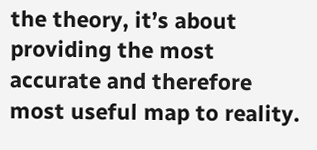the theory, it’s about providing the most accurate and therefore most useful map to reality.